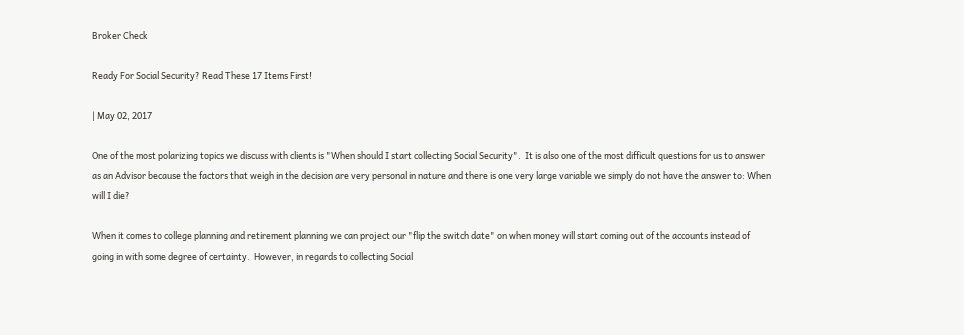Broker Check

Ready For Social Security? Read These 17 Items First!

| May 02, 2017

One of the most polarizing topics we discuss with clients is "When should I start collecting Social Security".  It is also one of the most difficult questions for us to answer as an Advisor because the factors that weigh in the decision are very personal in nature and there is one very large variable we simply do not have the answer to: When will I die?

When it comes to college planning and retirement planning we can project our "flip the switch date" on when money will start coming out of the accounts instead of going in with some degree of certainty.  However, in regards to collecting Social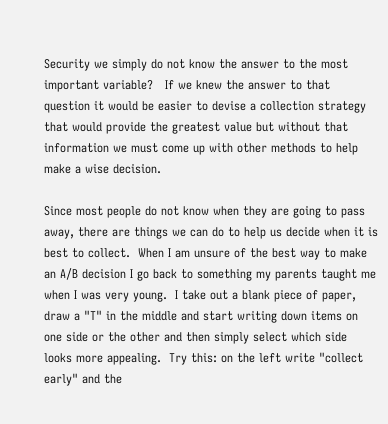Security we simply do not know the answer to the most important variable?   If we knew the answer to that question it would be easier to devise a collection strategy that would provide the greatest value but without that information we must come up with other methods to help make a wise decision.

Since most people do not know when they are going to pass away, there are things we can do to help us decide when it is best to collect.  When I am unsure of the best way to make an A/B decision I go back to something my parents taught me when I was very young.  I take out a blank piece of paper, draw a "T" in the middle and start writing down items on one side or the other and then simply select which side looks more appealing.  Try this: on the left write "collect early" and the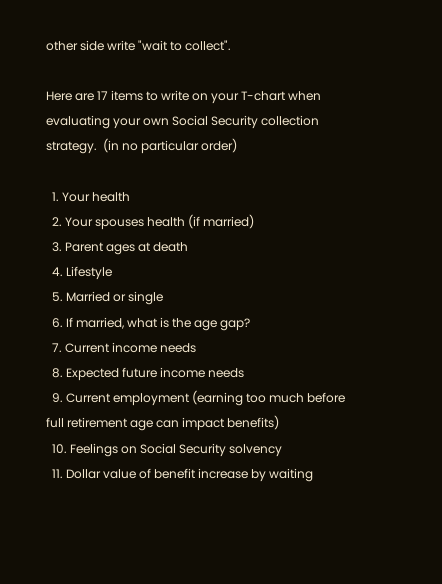other side write "wait to collect".

Here are 17 items to write on your T-chart when evaluating your own Social Security collection strategy.  (in no particular order)

  1. Your health
  2. Your spouses health (if married)
  3. Parent ages at death
  4. Lifestyle
  5. Married or single
  6. If married, what is the age gap?
  7. Current income needs
  8. Expected future income needs
  9. Current employment (earning too much before full retirement age can impact benefits)
  10. Feelings on Social Security solvency
  11. Dollar value of benefit increase by waiting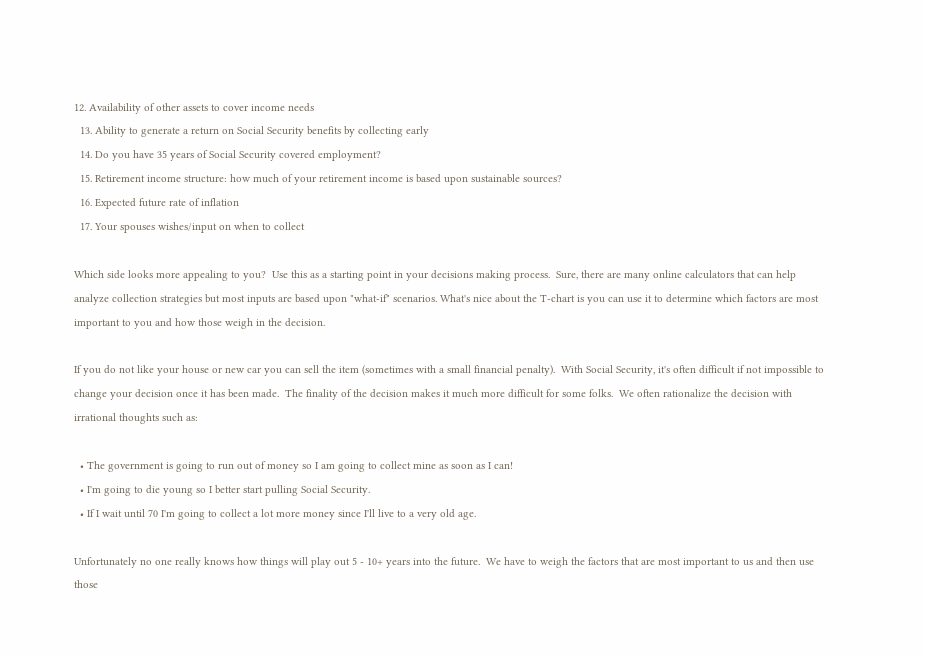12. Availability of other assets to cover income needs
  13. Ability to generate a return on Social Security benefits by collecting early
  14. Do you have 35 years of Social Security covered employment?
  15. Retirement income structure: how much of your retirement income is based upon sustainable sources?
  16. Expected future rate of inflation
  17. Your spouses wishes/input on when to collect

Which side looks more appealing to you?  Use this as a starting point in your decisions making process.  Sure, there are many online calculators that can help analyze collection strategies but most inputs are based upon "what-if" scenarios. What's nice about the T-chart is you can use it to determine which factors are most important to you and how those weigh in the decision.

If you do not like your house or new car you can sell the item (sometimes with a small financial penalty).  With Social Security, it's often difficult if not impossible to change your decision once it has been made.  The finality of the decision makes it much more difficult for some folks.  We often rationalize the decision with irrational thoughts such as:

  • The government is going to run out of money so I am going to collect mine as soon as I can!
  • I'm going to die young so I better start pulling Social Security.
  • If I wait until 70 I'm going to collect a lot more money since I'll live to a very old age.

Unfortunately no one really knows how things will play out 5 - 10+ years into the future.  We have to weigh the factors that are most important to us and then use those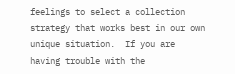feelings to select a collection strategy that works best in our own unique situation.  If you are having trouble with the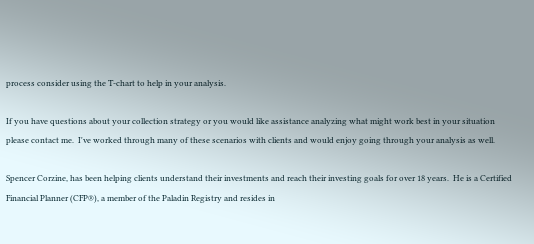process consider using the T-chart to help in your analysis.

If you have questions about your collection strategy or you would like assistance analyzing what might work best in your situation please contact me.  I've worked through many of these scenarios with clients and would enjoy going through your analysis as well.

Spencer Corzine, has been helping clients understand their investments and reach their investing goals for over 18 years.  He is a Certified Financial Planner (CFP®), a member of the Paladin Registry and resides in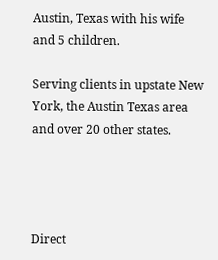Austin, Texas with his wife and 5 children.

Serving clients in upstate New York, the Austin Texas area and over 20 other states.




Direct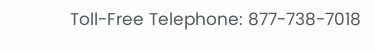Toll-Free Telephone: 877-738-7018